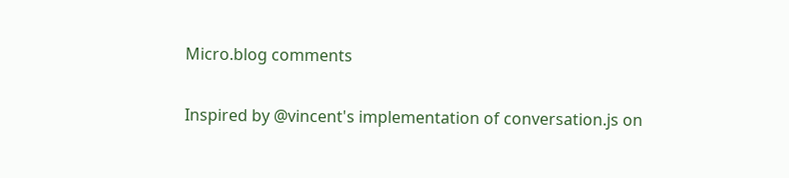Micro.blog comments

Inspired by @vincent's implementation of conversation.js on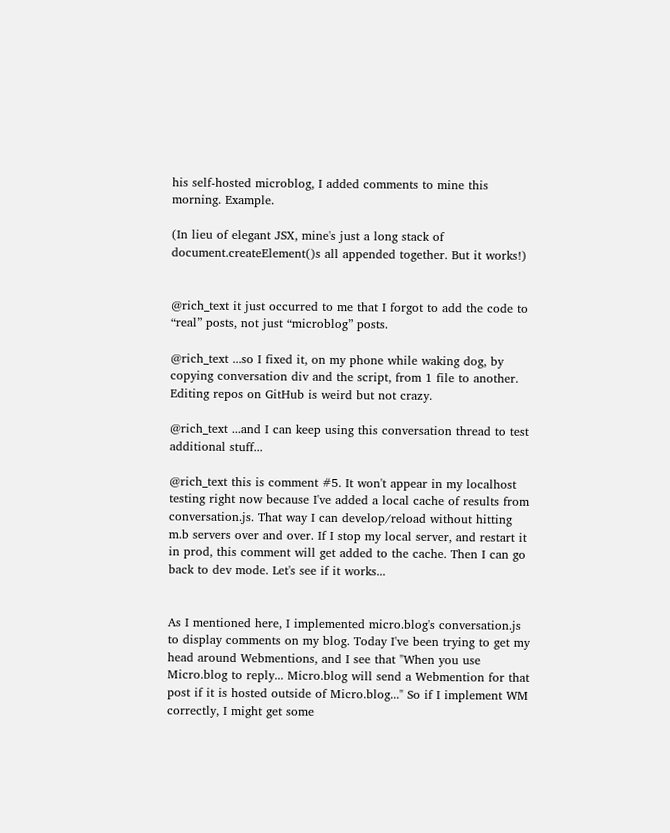his self-hosted microblog, I added comments to mine this morning. Example.

(In lieu of elegant JSX, mine's just a long stack of document.createElement()s all appended together. But it works!)


@rich_text it just occurred to me that I forgot to add the code to “real” posts, not just “microblog” posts.

@rich_text ...so I fixed it, on my phone while waking dog, by copying conversation div and the script, from 1 file to another. Editing repos on GitHub is weird but not crazy.

@rich_text ...and I can keep using this conversation thread to test additional stuff...

@rich_text this is comment #5. It won't appear in my localhost testing right now because I've added a local cache of results from conversation.js. That way I can develop/reload without hitting m.b servers over and over. If I stop my local server, and restart it in prod, this comment will get added to the cache. Then I can go back to dev mode. Let's see if it works...


As I mentioned here, I implemented micro.blog's conversation.js to display comments on my blog. Today I've been trying to get my head around Webmentions, and I see that "When you use Micro.blog to reply... Micro.blog will send a Webmention for that post if it is hosted outside of Micro.blog..." So if I implement WM correctly, I might get some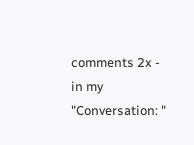comments 2x - in my "Conversation: "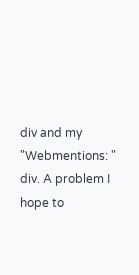div and my "Webmentions: " div. A problem I hope to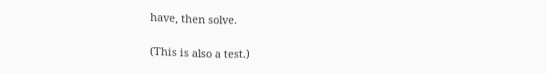have, then solve.

(This is also a test.)